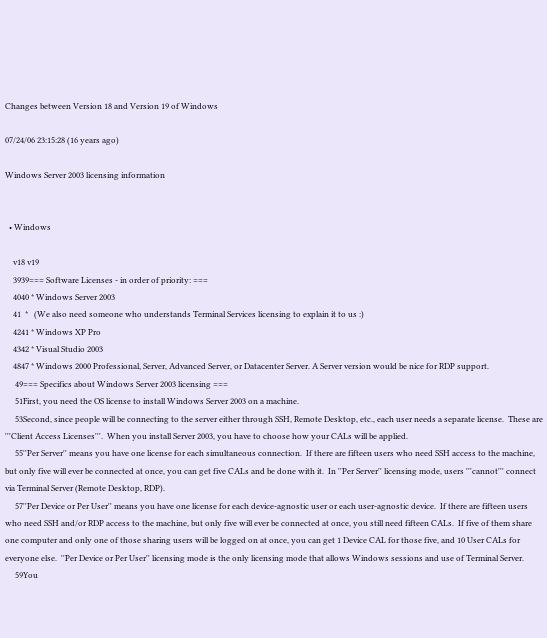Changes between Version 18 and Version 19 of Windows

07/24/06 23:15:28 (16 years ago)

Windows Server 2003 licensing information


  • Windows

    v18 v19
    3939=== Software Licenses - in order of priority: ===
    4040 * Windows Server 2003
    41  *   (We also need someone who understands Terminal Services licensing to explain it to us :)
    4241 * Windows XP Pro
    4342 * Visual Studio 2003
    4847 * Windows 2000 Professional, Server, Advanced Server, or Datacenter Server. A Server version would be nice for RDP support.
     49=== Specifics about Windows Server 2003 licensing ===
     51First, you need the OS license to install Windows Server 2003 on a machine.
     53Second, since people will be connecting to the server either through SSH, Remote Desktop, etc., each user needs a separate license.  These are '''Client Access Licenses'''.  When you install Server 2003, you have to choose how your CALs will be applied.
     55''Per Server'' means you have one license for each simultaneous connection.  If there are fifteen users who need SSH access to the machine, but only five will ever be connected at once, you can get five CALs and be done with it.  In ''Per Server'' licensing mode, users '''cannot''' connect via Terminal Server (Remote Desktop, RDP).
     57''Per Device or Per User'' means you have one license for each device-agnostic user or each user-agnostic device.  If there are fifteen users who need SSH and/or RDP access to the machine, but only five will ever be connected at once, you still need fifteen CALs.  If five of them share one computer and only one of those sharing users will be logged on at once, you can get 1 Device CAL for those five, and 10 User CALs for everyone else.  ''Per Device or Per User'' licensing mode is the only licensing mode that allows Windows sessions and use of Terminal Server.
     59You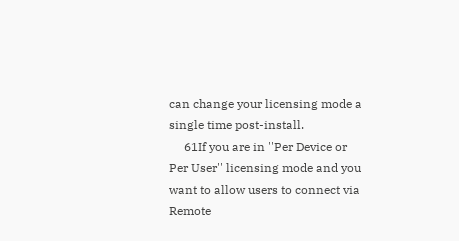can change your licensing mode a single time post-install.
     61If you are in ''Per Device or Per User'' licensing mode and you want to allow users to connect via Remote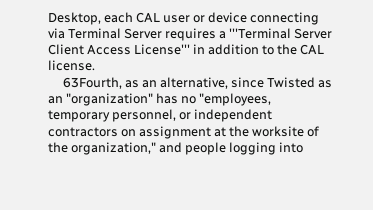Desktop, each CAL user or device connecting via Terminal Server requires a '''Terminal Server Client Access License''' in addition to the CAL license.
     63Fourth, as an alternative, since Twisted as an "organization" has no "employees, temporary personnel, or independent contractors on assignment at the worksite of the organization," and people logging into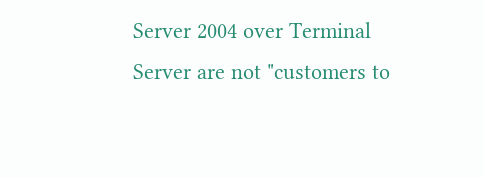Server 2004 over Terminal Server are not "customers to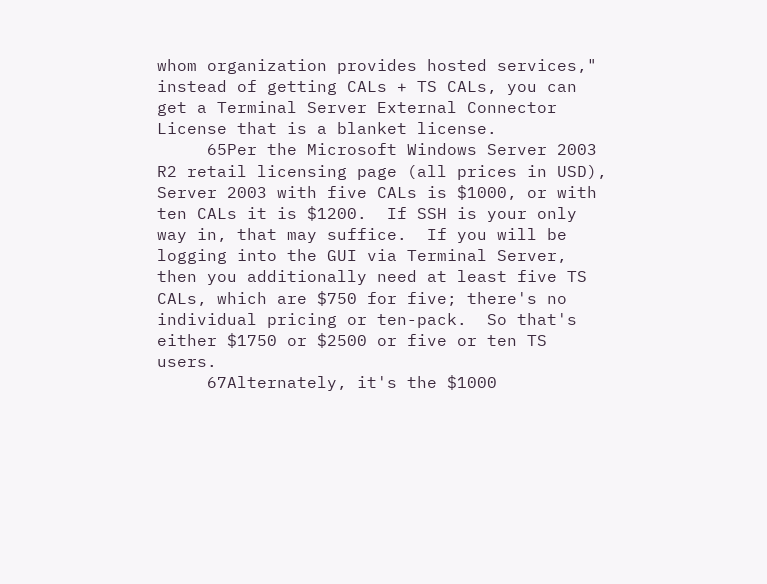whom organization provides hosted services," instead of getting CALs + TS CALs, you can get a Terminal Server External Connector License that is a blanket license.
     65Per the Microsoft Windows Server 2003 R2 retail licensing page (all prices in USD), Server 2003 with five CALs is $1000, or with ten CALs it is $1200.  If SSH is your only way in, that may suffice.  If you will be logging into the GUI via Terminal Server, then you additionally need at least five TS CALs, which are $750 for five; there's no individual pricing or ten-pack.  So that's either $1750 or $2500 or five or ten TS users.
     67Alternately, it's the $1000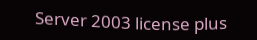Server 2003 license plus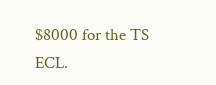$8000 for the TS ECL.